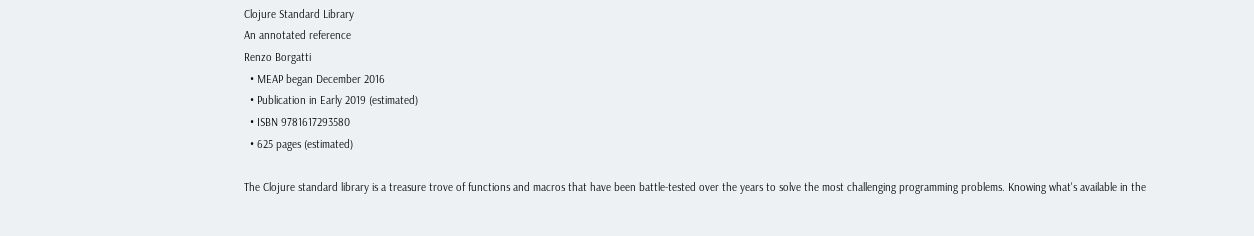Clojure Standard Library
An annotated reference
Renzo Borgatti
  • MEAP began December 2016
  • Publication in Early 2019 (estimated)
  • ISBN 9781617293580
  • 625 pages (estimated)

The Clojure standard library is a treasure trove of functions and macros that have been battle-tested over the years to solve the most challenging programming problems. Knowing what's available in the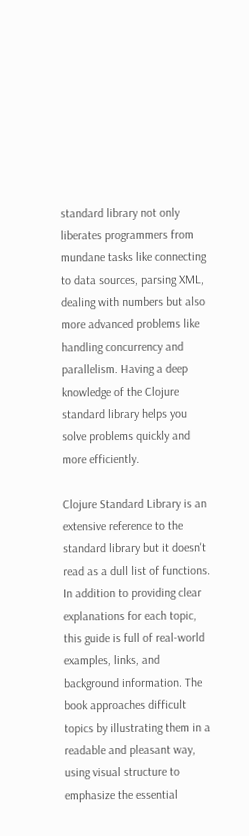standard library not only liberates programmers from mundane tasks like connecting to data sources, parsing XML, dealing with numbers but also more advanced problems like handling concurrency and parallelism. Having a deep knowledge of the Clojure standard library helps you solve problems quickly and more efficiently.

Clojure Standard Library is an extensive reference to the standard library but it doesn't read as a dull list of functions. In addition to providing clear explanations for each topic, this guide is full of real-world examples, links, and background information. The book approaches difficult topics by illustrating them in a readable and pleasant way, using visual structure to emphasize the essential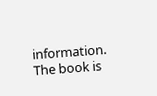information. The book is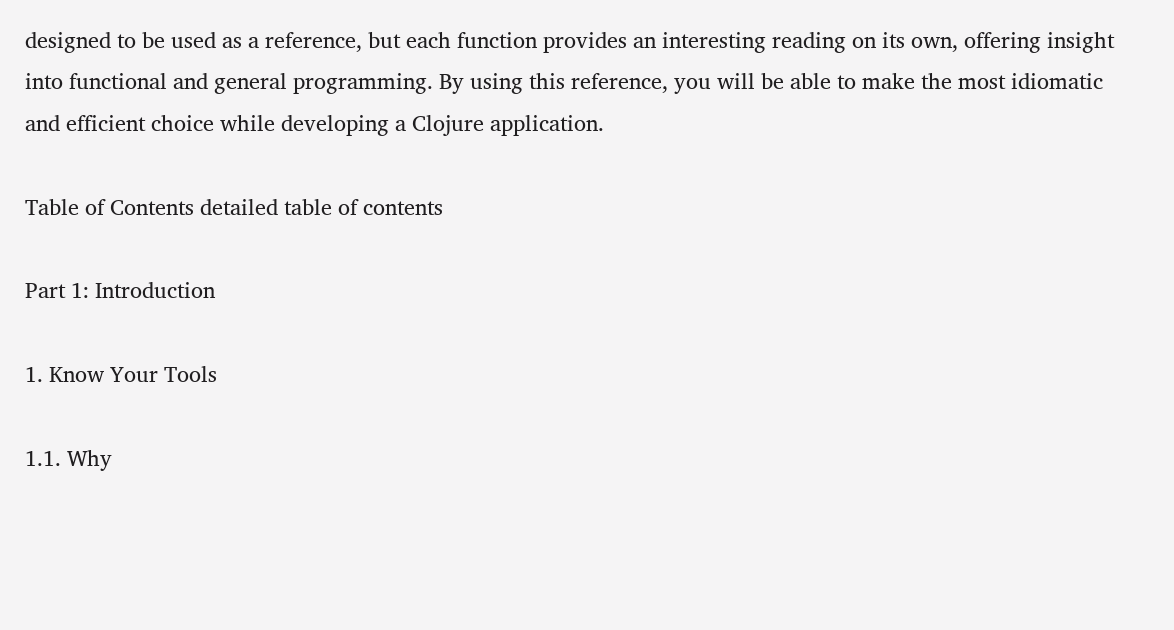designed to be used as a reference, but each function provides an interesting reading on its own, offering insight into functional and general programming. By using this reference, you will be able to make the most idiomatic and efficient choice while developing a Clojure application.

Table of Contents detailed table of contents

Part 1: Introduction

1. Know Your Tools

1.1. Why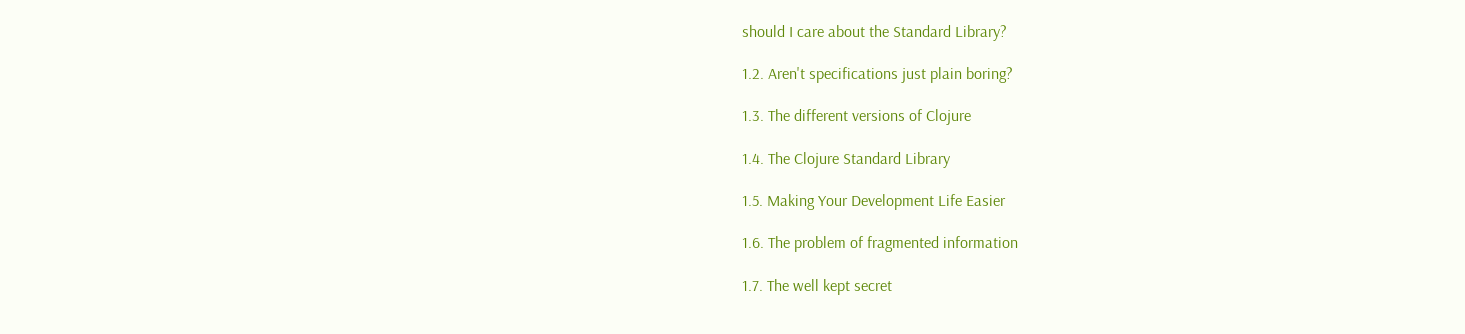should I care about the Standard Library?

1.2. Aren't specifications just plain boring?

1.3. The different versions of Clojure

1.4. The Clojure Standard Library

1.5. Making Your Development Life Easier

1.6. The problem of fragmented information

1.7. The well kept secret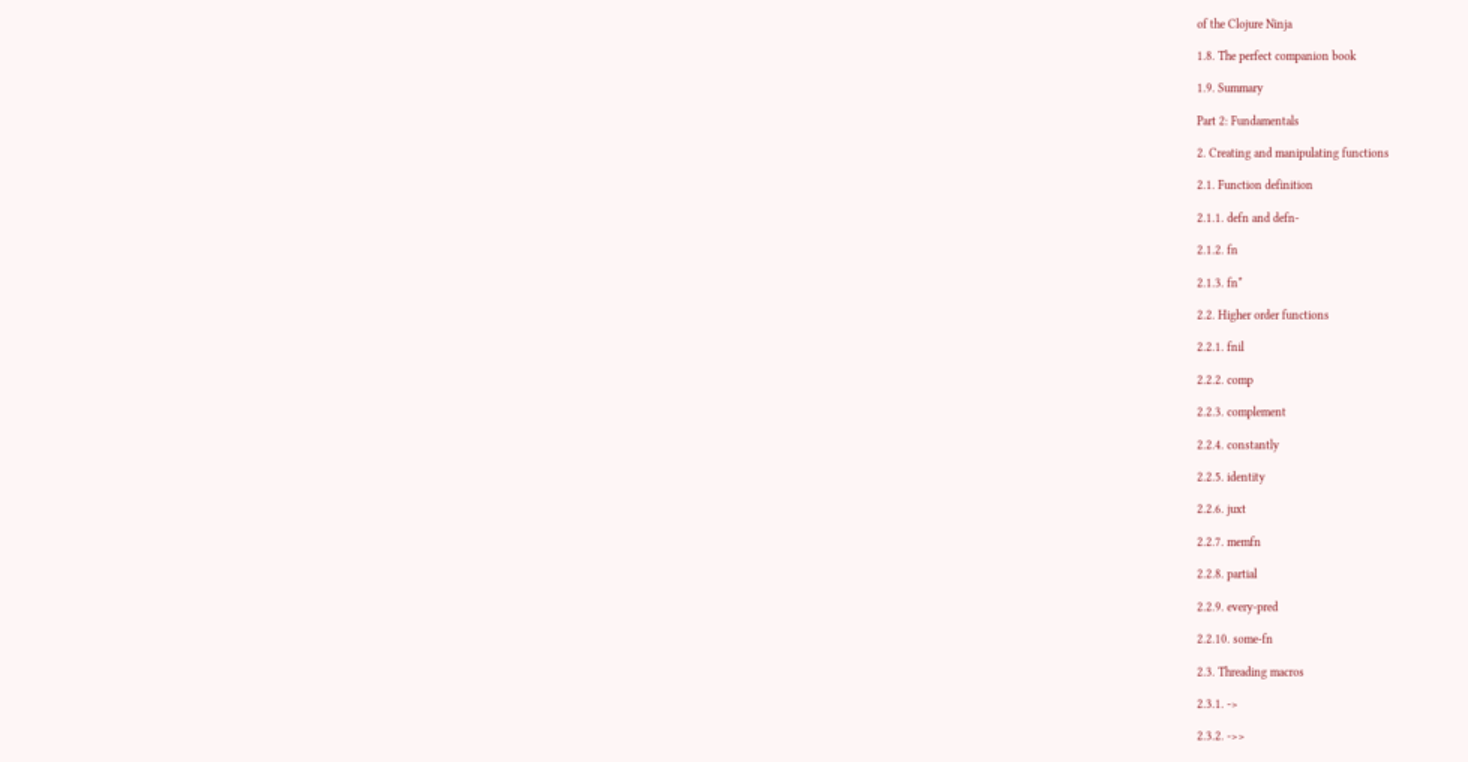of the Clojure Ninja

1.8. The perfect companion book

1.9. Summary

Part 2: Fundamentals

2. Creating and manipulating functions

2.1. Function definition

2.1.1. defn and defn-

2.1.2. fn

2.1.3. fn*

2.2. Higher order functions

2.2.1. fnil

2.2.2. comp

2.2.3. complement

2.2.4. constantly

2.2.5. identity

2.2.6. juxt

2.2.7. memfn

2.2.8. partial

2.2.9. every-pred

2.2.10. some-fn

2.3. Threading macros

2.3.1. ->

2.3.2. ->>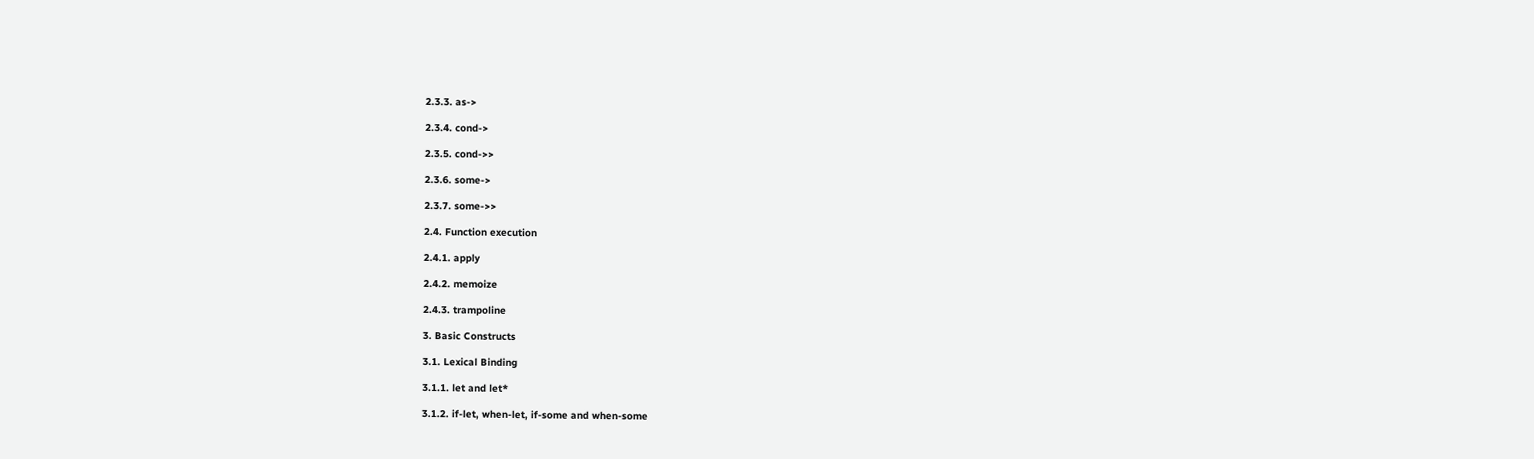2.3.3. as->

2.3.4. cond->

2.3.5. cond->>

2.3.6. some->

2.3.7. some->>

2.4. Function execution

2.4.1. apply

2.4.2. memoize

2.4.3. trampoline

3. Basic Constructs

3.1. Lexical Binding

3.1.1. let and let*

3.1.2. if-let, when-let, if-some and when-some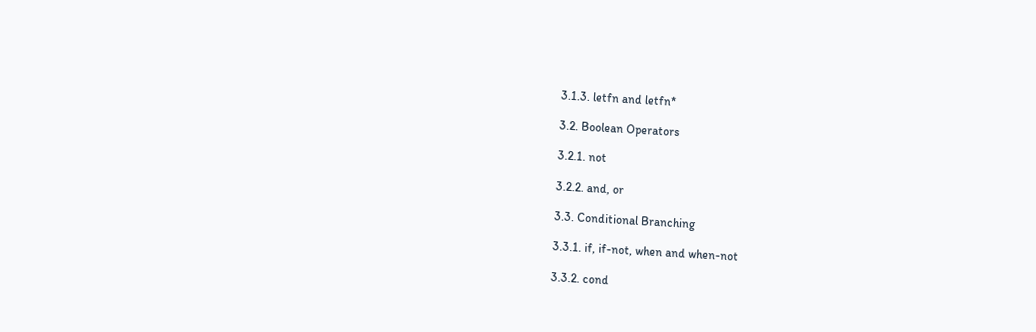3.1.3. letfn and letfn*

3.2. Boolean Operators

3.2.1. not

3.2.2. and, or

3.3. Conditional Branching

3.3.1. if, if-not, when and when-not

3.3.2. cond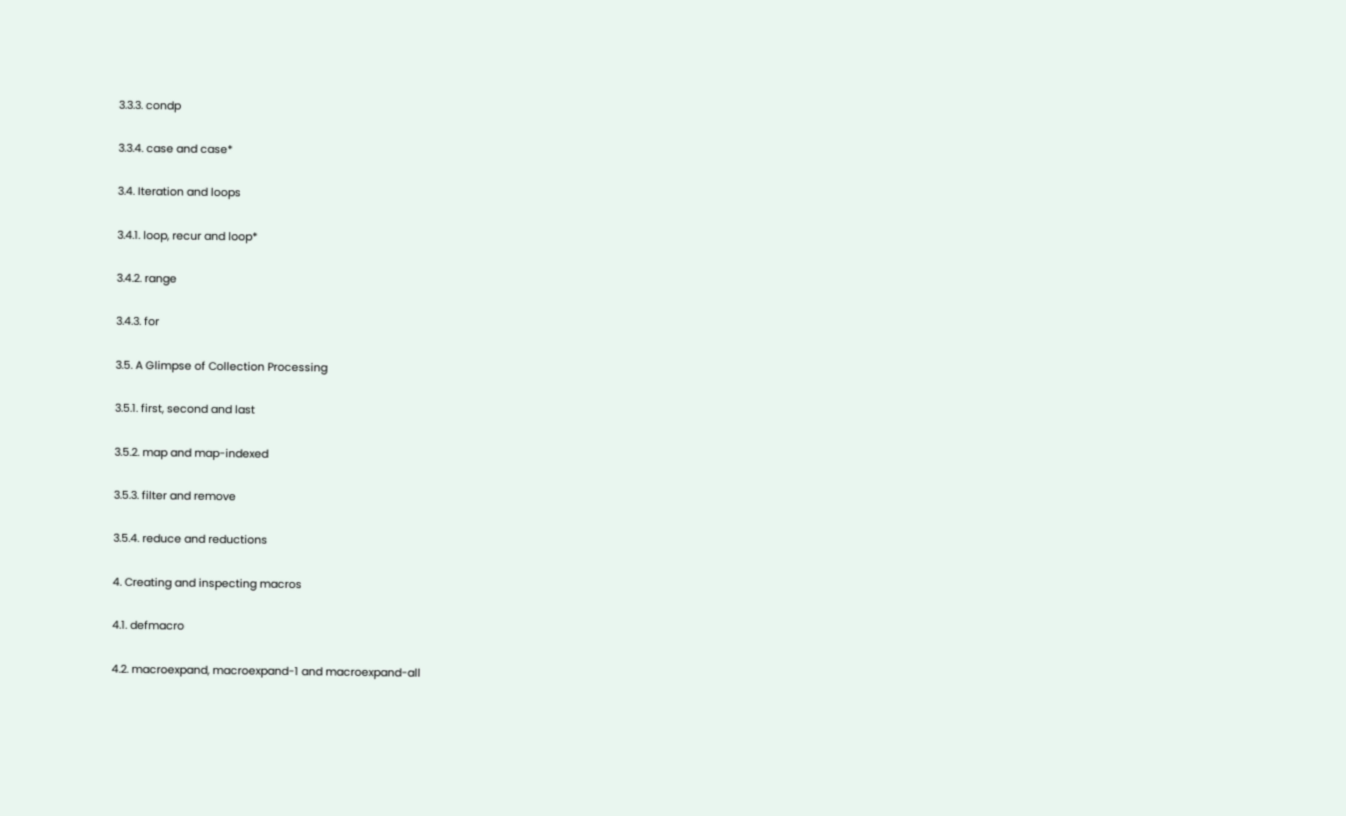3.3.3. condp

3.3.4. case and case*

3.4. Iteration and loops

3.4.1. loop, recur and loop*

3.4.2. range

3.4.3. for

3.5. A Glimpse of Collection Processing

3.5.1. first, second and last

3.5.2. map and map-indexed

3.5.3. filter and remove

3.5.4. reduce and reductions

4. Creating and inspecting macros

4.1. defmacro

4.2. macroexpand, macroexpand-1 and macroexpand-all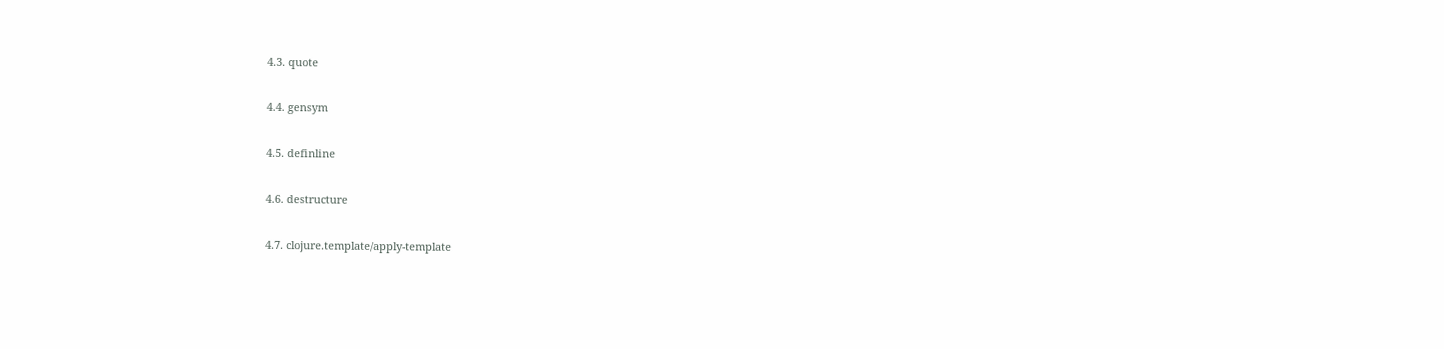4.3. quote

4.4. gensym

4.5. definline

4.6. destructure

4.7. clojure.template/apply-template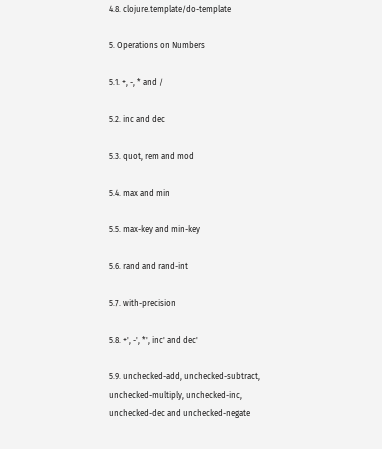4.8. clojure.template/do-template

5. Operations on Numbers

5.1. +, -, * and /

5.2. inc and dec

5.3. quot, rem and mod

5.4. max and min

5.5. max-key and min-key

5.6. rand and rand-int

5.7. with-precision

5.8. +', -', *', inc' and dec'

5.9. unchecked-add, unchecked-subtract, unchecked-multiply, unchecked-inc, unchecked-dec and unchecked-negate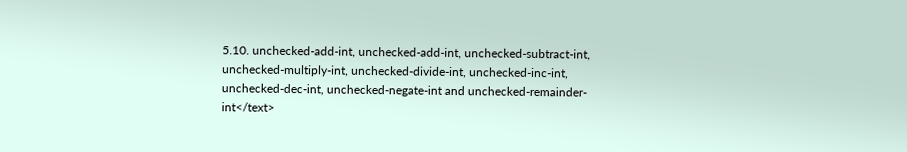5.10. unchecked-add-int, unchecked-add-int, unchecked-subtract-int, unchecked-multiply-int, unchecked-divide-int, unchecked-inc-int, unchecked-dec-int, unchecked-negate-int and unchecked-remainder-int</text>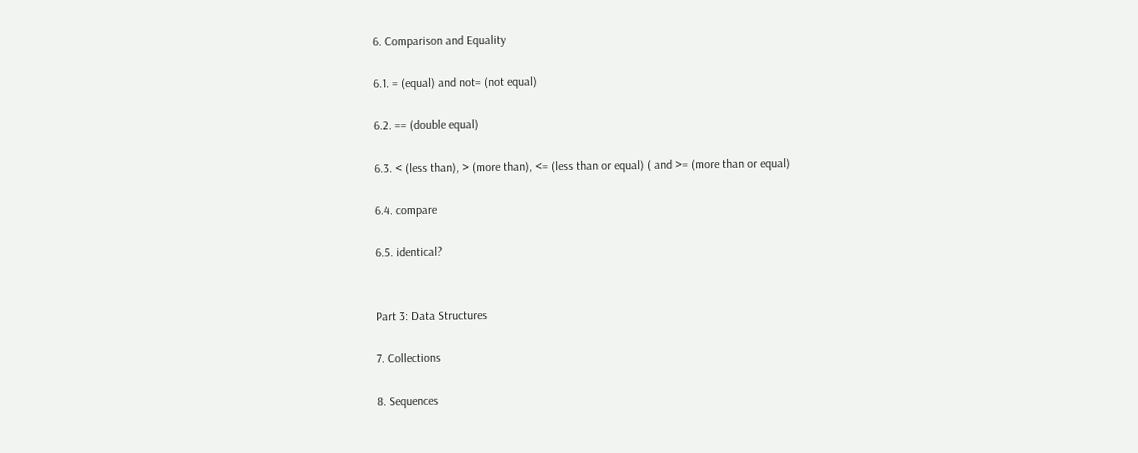6. Comparison and Equality

6.1. = (equal) and not= (not equal)

6.2. == (double equal)

6.3. < (less than), > (more than), <= (less than or equal) ( and >= (more than or equal)

6.4. compare

6.5. identical?


Part 3: Data Structures

7. Collections

8. Sequences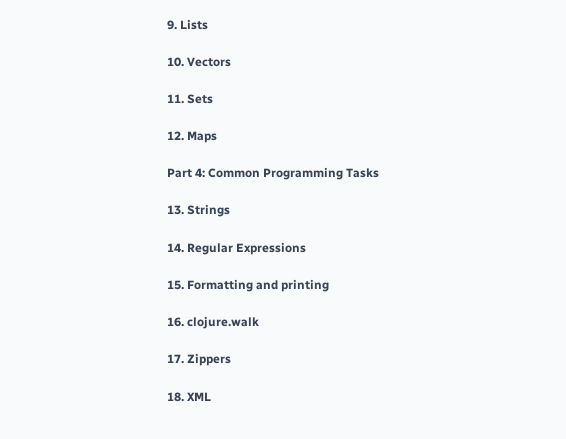9. Lists

10. Vectors

11. Sets

12. Maps

Part 4: Common Programming Tasks

13. Strings

14. Regular Expressions

15. Formatting and printing

16. clojure.walk

17. Zippers

18. XML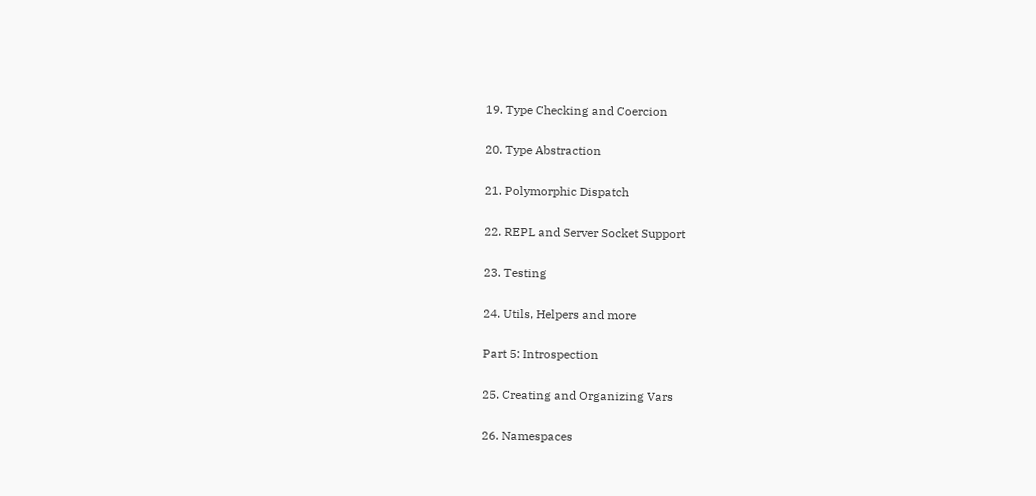19. Type Checking and Coercion

20. Type Abstraction

21. Polymorphic Dispatch

22. REPL and Server Socket Support

23. Testing

24. Utils, Helpers and more

Part 5: Introspection

25. Creating and Organizing Vars

26. Namespaces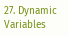27. Dynamic Variables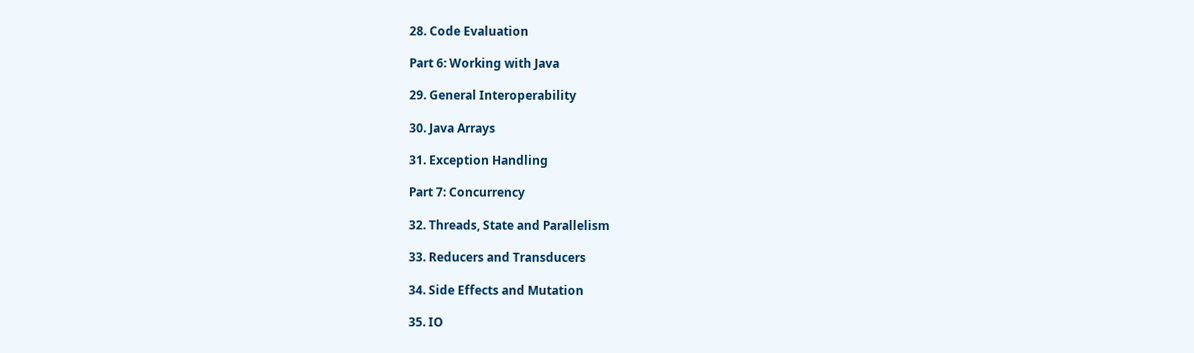28. Code Evaluation

Part 6: Working with Java

29. General Interoperability

30. Java Arrays

31. Exception Handling

Part 7: Concurrency

32. Threads, State and Parallelism

33. Reducers and Transducers

34. Side Effects and Mutation

35. IO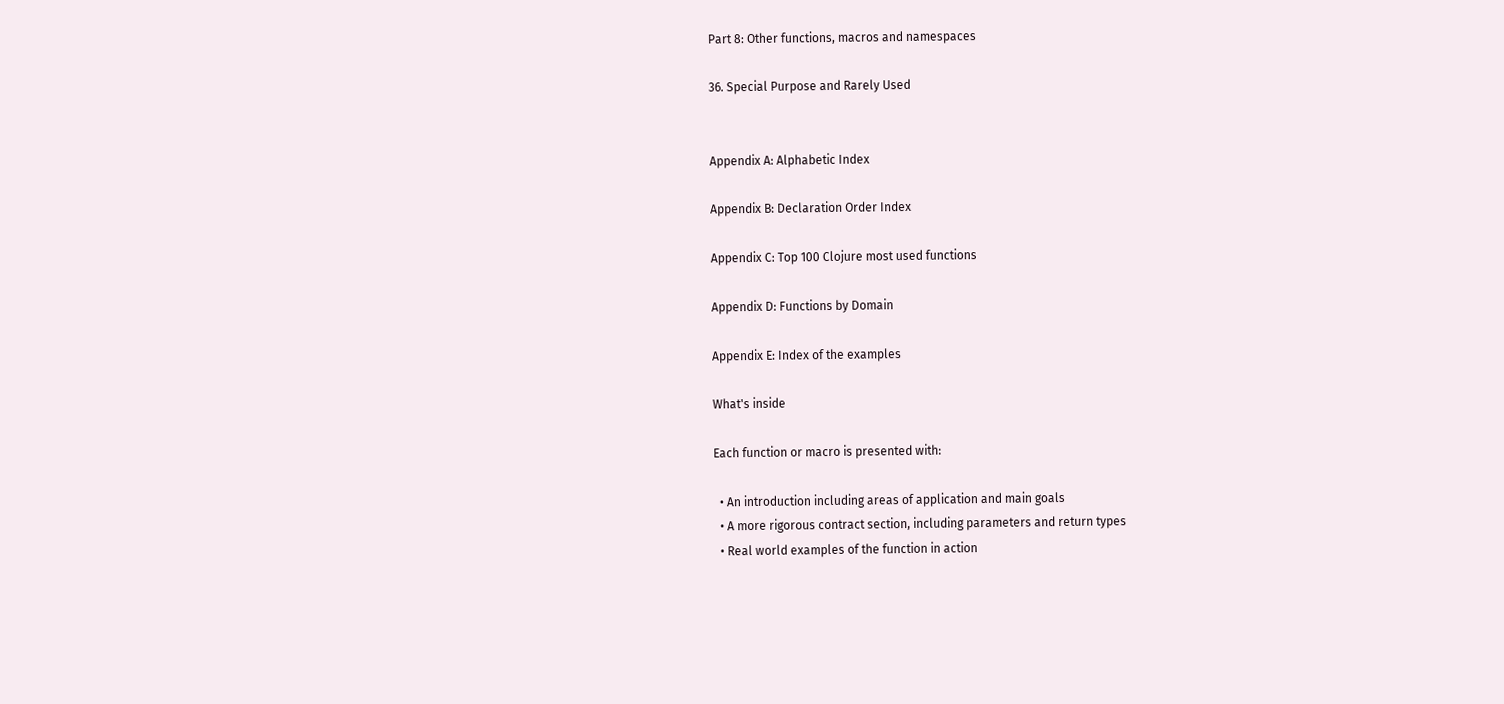Part 8: Other functions, macros and namespaces

36. Special Purpose and Rarely Used


Appendix A: Alphabetic Index

Appendix B: Declaration Order Index

Appendix C: Top 100 Clojure most used functions

Appendix D: Functions by Domain

Appendix E: Index of the examples

What's inside

Each function or macro is presented with:

  • An introduction including areas of application and main goals
  • A more rigorous contract section, including parameters and return types
  • Real world examples of the function in action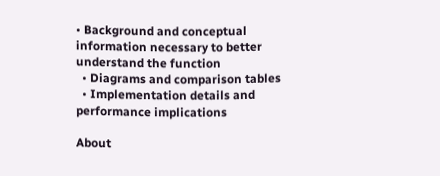• Background and conceptual information necessary to better understand the function
  • Diagrams and comparison tables
  • Implementation details and performance implications

About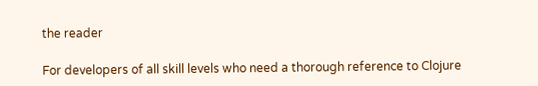the reader

For developers of all skill levels who need a thorough reference to Clojure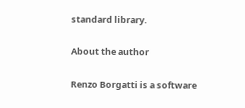standard library.

About the author

Renzo Borgatti is a software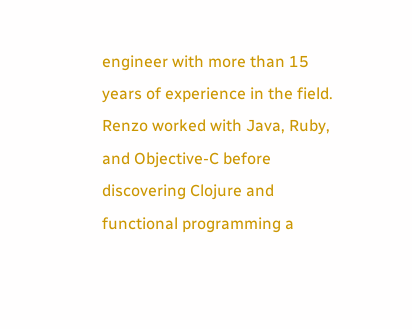engineer with more than 15 years of experience in the field. Renzo worked with Java, Ruby, and Objective-C before discovering Clojure and functional programming a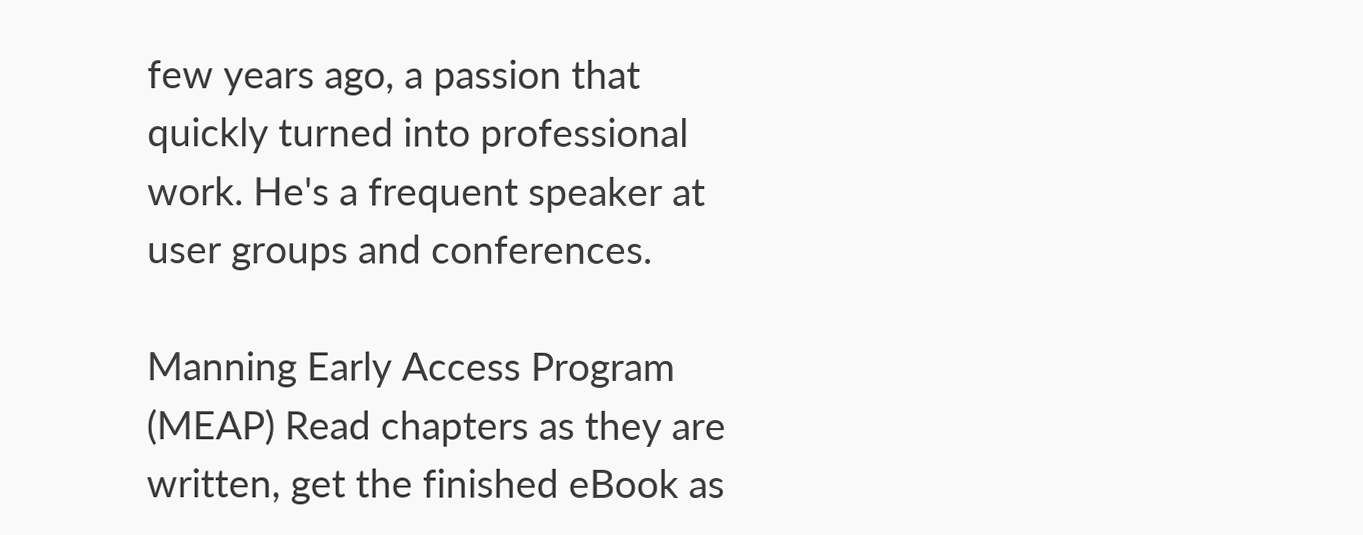few years ago, a passion that quickly turned into professional work. He's a frequent speaker at user groups and conferences.

Manning Early Access Program (MEAP) Read chapters as they are written, get the finished eBook as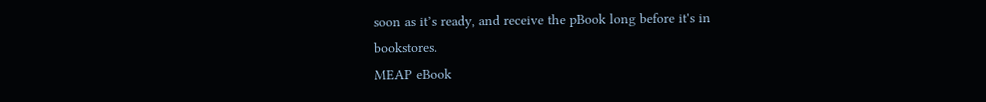soon as it’s ready, and receive the pBook long before it's in bookstores.
MEAP eBook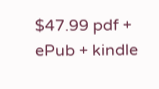$47.99 pdf + ePub + kindle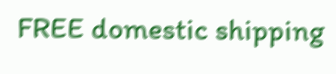FREE domestic shipping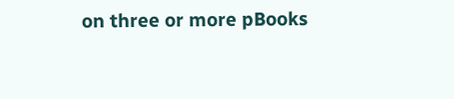on three or more pBooks